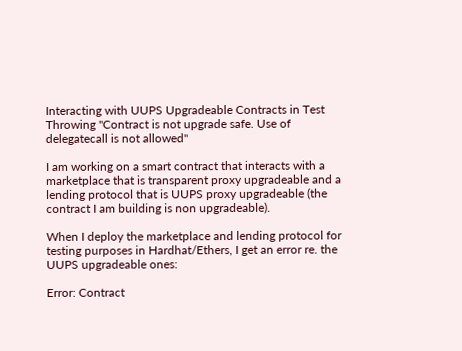Interacting with UUPS Upgradeable Contracts in Test Throwing "Contract is not upgrade safe. Use of delegatecall is not allowed"

I am working on a smart contract that interacts with a marketplace that is transparent proxy upgradeable and a lending protocol that is UUPS proxy upgradeable (the contract I am building is non upgradeable).

When I deploy the marketplace and lending protocol for testing purposes in Hardhat/Ethers, I get an error re. the UUPS upgradeable ones:

Error: Contract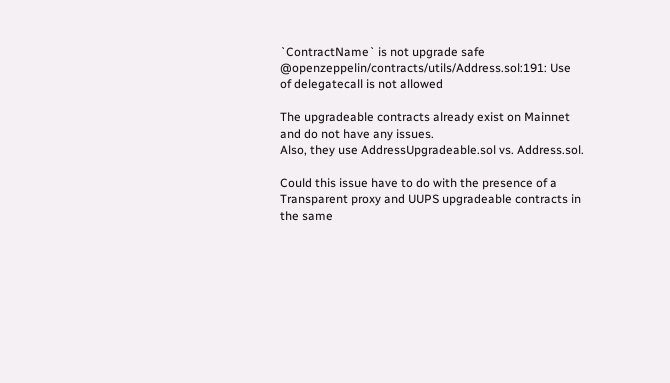`ContractName` is not upgrade safe
@openzeppelin/contracts/utils/Address.sol:191: Use of delegatecall is not allowed

The upgradeable contracts already exist on Mainnet and do not have any issues.
Also, they use AddressUpgradeable.sol vs. Address.sol.

Could this issue have to do with the presence of a Transparent proxy and UUPS upgradeable contracts in the same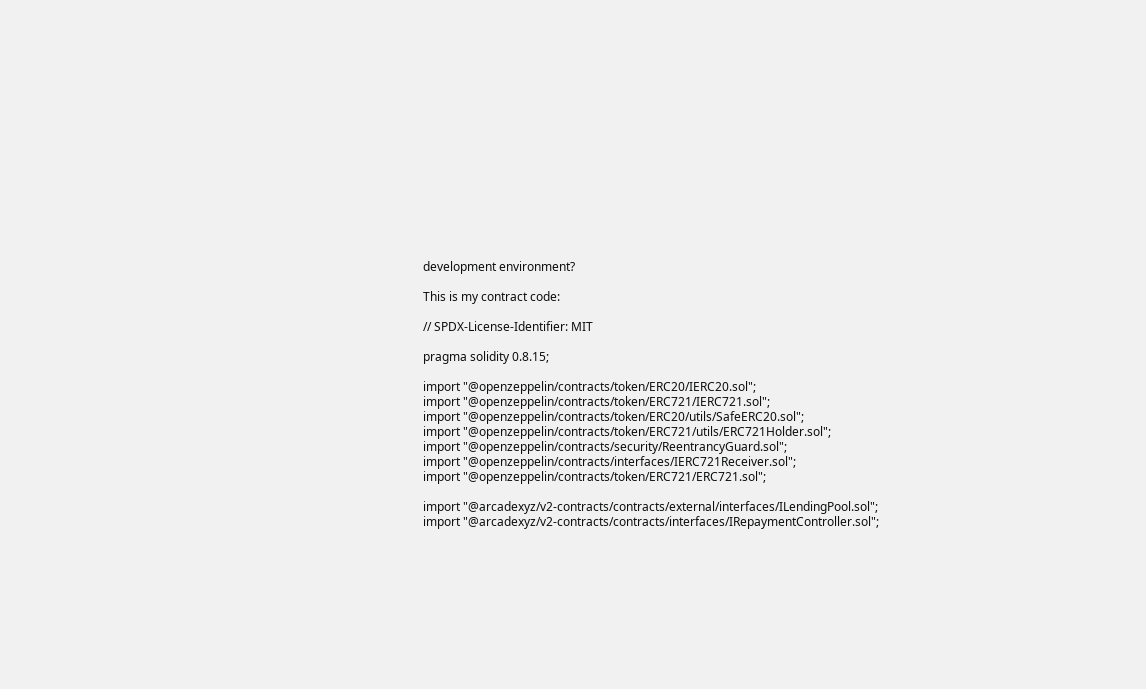development environment?

This is my contract code:

// SPDX-License-Identifier: MIT

pragma solidity 0.8.15;

import "@openzeppelin/contracts/token/ERC20/IERC20.sol";
import "@openzeppelin/contracts/token/ERC721/IERC721.sol";
import "@openzeppelin/contracts/token/ERC20/utils/SafeERC20.sol";
import "@openzeppelin/contracts/token/ERC721/utils/ERC721Holder.sol";
import "@openzeppelin/contracts/security/ReentrancyGuard.sol";
import "@openzeppelin/contracts/interfaces/IERC721Receiver.sol";
import "@openzeppelin/contracts/token/ERC721/ERC721.sol";

import "@arcadexyz/v2-contracts/contracts/external/interfaces/ILendingPool.sol";
import "@arcadexyz/v2-contracts/contracts/interfaces/IRepaymentController.sol";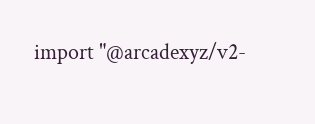import "@arcadexyz/v2-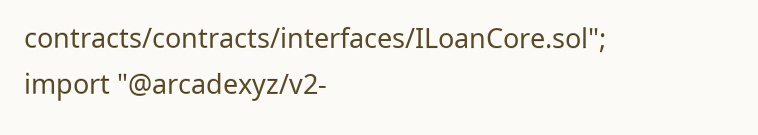contracts/contracts/interfaces/ILoanCore.sol";
import "@arcadexyz/v2-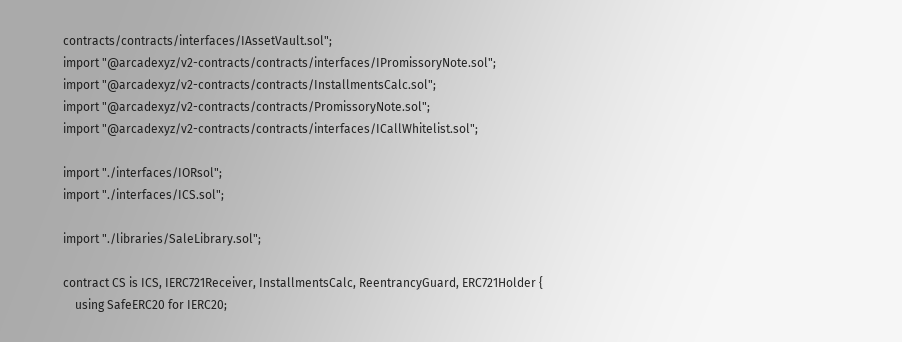contracts/contracts/interfaces/IAssetVault.sol";
import "@arcadexyz/v2-contracts/contracts/interfaces/IPromissoryNote.sol";
import "@arcadexyz/v2-contracts/contracts/InstallmentsCalc.sol";
import "@arcadexyz/v2-contracts/contracts/PromissoryNote.sol";
import "@arcadexyz/v2-contracts/contracts/interfaces/ICallWhitelist.sol";

import "./interfaces/IORsol";
import "./interfaces/ICS.sol";

import "./libraries/SaleLibrary.sol";

contract CS is ICS, IERC721Receiver, InstallmentsCalc, ReentrancyGuard, ERC721Holder {
    using SafeERC20 for IERC20;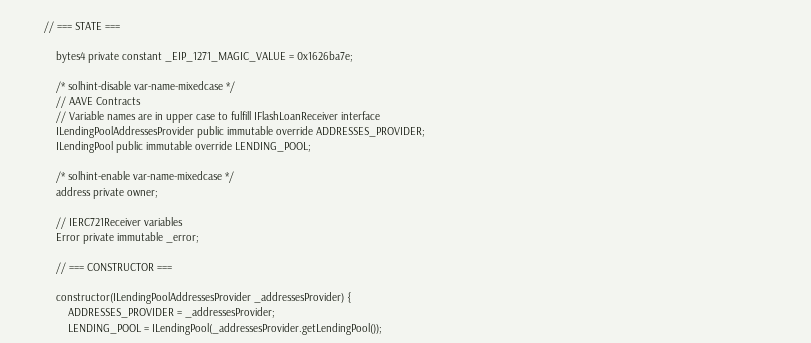// === STATE ===

    bytes4 private constant _EIP_1271_MAGIC_VALUE = 0x1626ba7e;

    /* solhint-disable var-name-mixedcase */
    // AAVE Contracts
    // Variable names are in upper case to fulfill IFlashLoanReceiver interface
    ILendingPoolAddressesProvider public immutable override ADDRESSES_PROVIDER;
    ILendingPool public immutable override LENDING_POOL;

    /* solhint-enable var-name-mixedcase */
    address private owner;

    // IERC721Receiver variables
    Error private immutable _error;

    // === CONSTRUCTOR ===

    constructor(ILendingPoolAddressesProvider _addressesProvider) {
        ADDRESSES_PROVIDER = _addressesProvider;
        LENDING_POOL = ILendingPool(_addressesProvider.getLendingPool());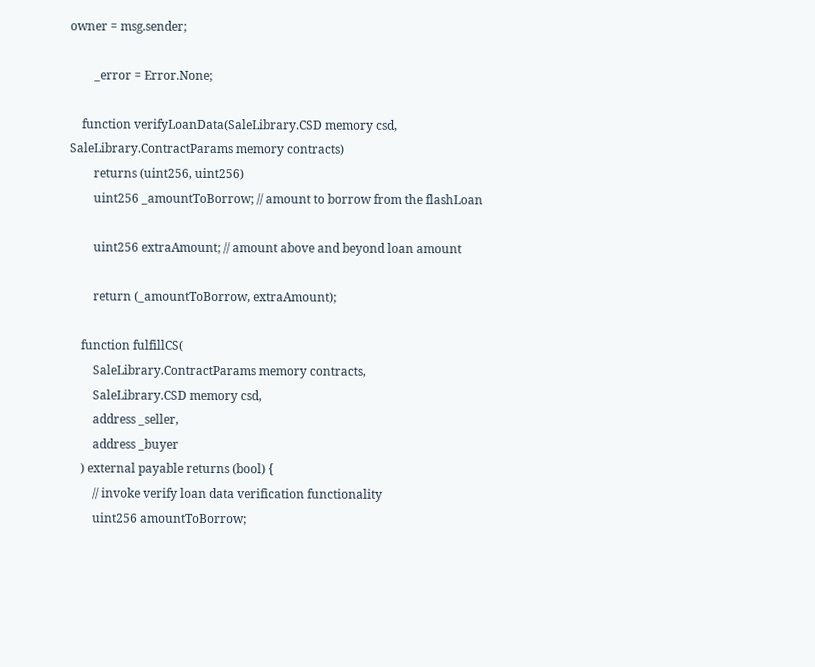owner = msg.sender;

        _error = Error.None;

    function verifyLoanData(SaleLibrary.CSD memory csd, SaleLibrary.ContractParams memory contracts)
        returns (uint256, uint256)
        uint256 _amountToBorrow; // amount to borrow from the flashLoan

        uint256 extraAmount; // amount above and beyond loan amount

        return (_amountToBorrow, extraAmount);

    function fulfillCS(
        SaleLibrary.ContractParams memory contracts,
        SaleLibrary.CSD memory csd,
        address _seller,
        address _buyer
    ) external payable returns (bool) {
        // invoke verify loan data verification functionality
        uint256 amountToBorrow;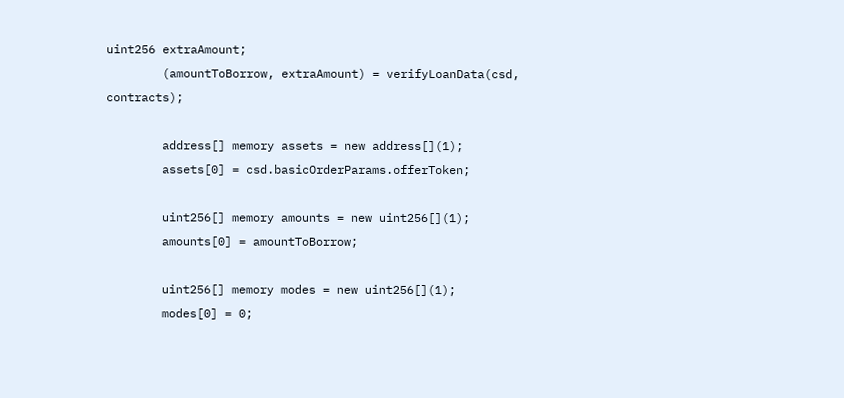uint256 extraAmount;
        (amountToBorrow, extraAmount) = verifyLoanData(csd, contracts);

        address[] memory assets = new address[](1);
        assets[0] = csd.basicOrderParams.offerToken;

        uint256[] memory amounts = new uint256[](1);
        amounts[0] = amountToBorrow;

        uint256[] memory modes = new uint256[](1);
        modes[0] = 0;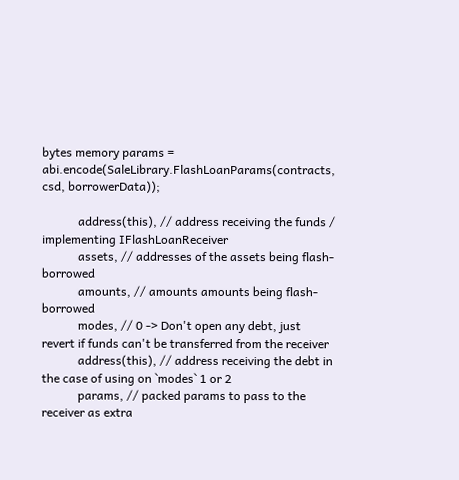bytes memory params = abi.encode(SaleLibrary.FlashLoanParams(contracts, csd, borrowerData));

            address(this), // address receiving the funds / implementing IFlashLoanReceiver
            assets, // addresses of the assets being flash-borrowed
            amounts, // amounts amounts being flash-borrowed
            modes, // 0 -> Don't open any debt, just revert if funds can't be transferred from the receiver
            address(this), // address receiving the debt in the case of using on `modes` 1 or 2
            params, // packed params to pass to the receiver as extra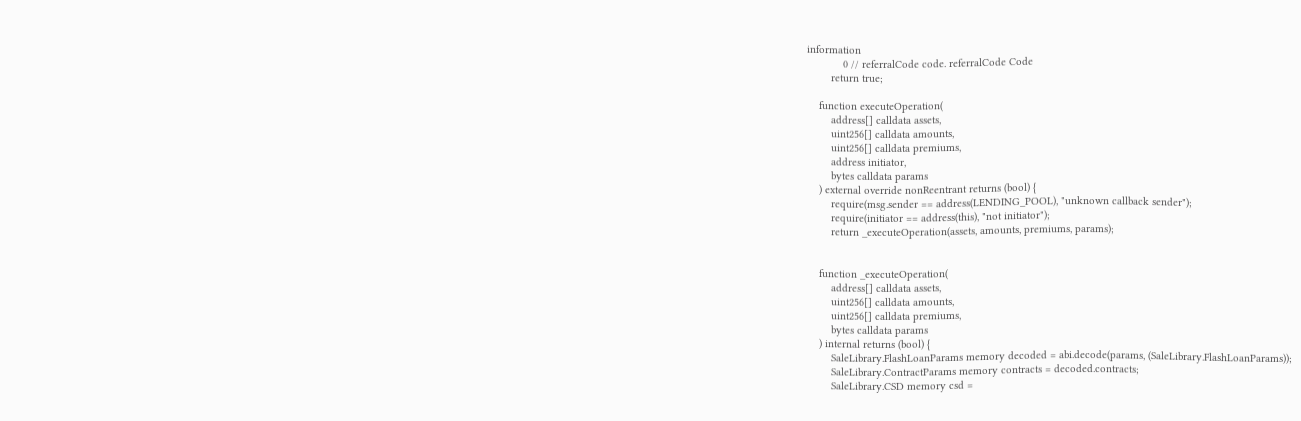information
            0 // referralCode code. referralCode Code
        return true;

    function executeOperation(
        address[] calldata assets,
        uint256[] calldata amounts,
        uint256[] calldata premiums,
        address initiator,
        bytes calldata params
    ) external override nonReentrant returns (bool) {
        require(msg.sender == address(LENDING_POOL), "unknown callback sender");
        require(initiator == address(this), "not initiator");
        return _executeOperation(assets, amounts, premiums, params);


    function _executeOperation(
        address[] calldata assets,
        uint256[] calldata amounts,
        uint256[] calldata premiums,
        bytes calldata params
    ) internal returns (bool) {
        SaleLibrary.FlashLoanParams memory decoded = abi.decode(params, (SaleLibrary.FlashLoanParams));
        SaleLibrary.ContractParams memory contracts = decoded.contracts;
        SaleLibrary.CSD memory csd =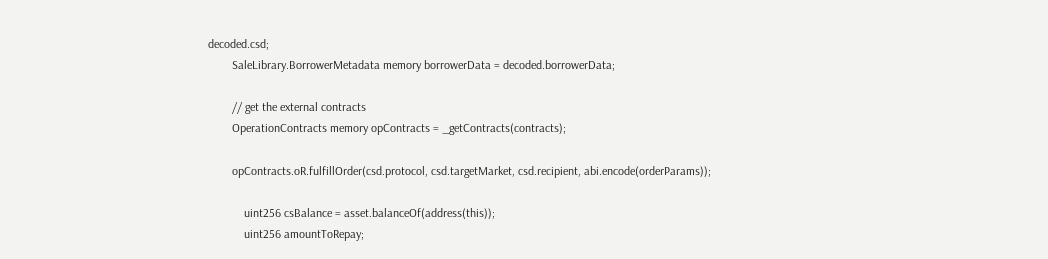decoded.csd;
        SaleLibrary.BorrowerMetadata memory borrowerData = decoded.borrowerData;

        // get the external contracts
        OperationContracts memory opContracts = _getContracts(contracts);

        opContracts.oR.fulfillOrder(csd.protocol, csd.targetMarket, csd.recipient, abi.encode(orderParams));

            uint256 csBalance = asset.balanceOf(address(this));
            uint256 amountToRepay;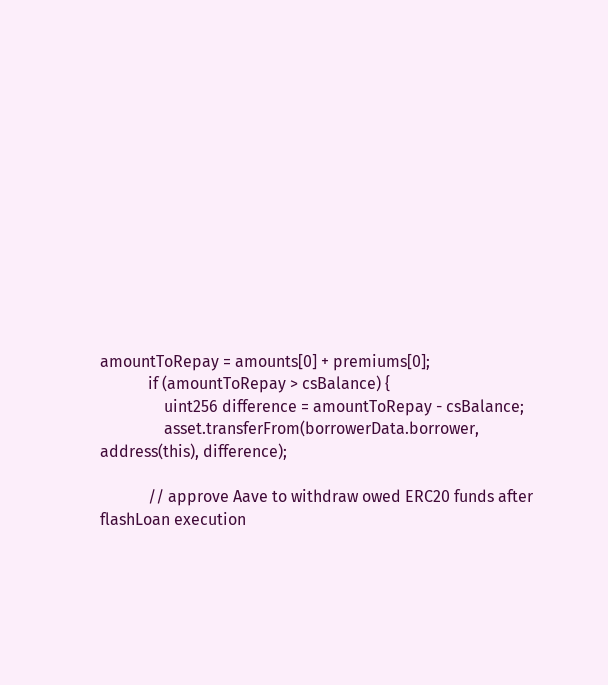amountToRepay = amounts[0] + premiums[0];
            if (amountToRepay > csBalance) {
                uint256 difference = amountToRepay - csBalance;
                asset.transferFrom(borrowerData.borrower, address(this), difference);

            // approve Aave to withdraw owed ERC20 funds after flashLoan execution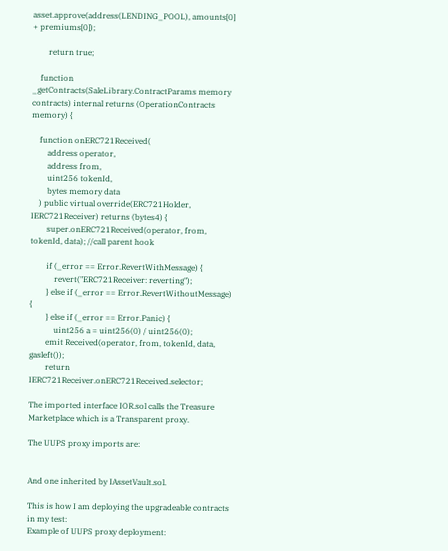asset.approve(address(LENDING_POOL), amounts[0] + premiums[0]);

        return true;

    function _getContracts(SaleLibrary.ContractParams memory contracts) internal returns (OperationContracts memory) {

    function onERC721Received(
        address operator,
        address from,
        uint256 tokenId,
        bytes memory data
    ) public virtual override(ERC721Holder, IERC721Receiver) returns (bytes4) {
        super.onERC721Received(operator, from, tokenId, data); //call parent hook

        if (_error == Error.RevertWithMessage) {
            revert("ERC721Receiver: reverting");
        } else if (_error == Error.RevertWithoutMessage) {
        } else if (_error == Error.Panic) {
            uint256 a = uint256(0) / uint256(0);
        emit Received(operator, from, tokenId, data, gasleft());
        return IERC721Receiver.onERC721Received.selector;

The imported interface IOR.sol calls the Treasure Marketplace which is a Transparent proxy.

The UUPS proxy imports are:


And one inherited by IAssetVault.sol.

This is how I am deploying the upgradeable contracts in my test:
Example of UUPS proxy deployment: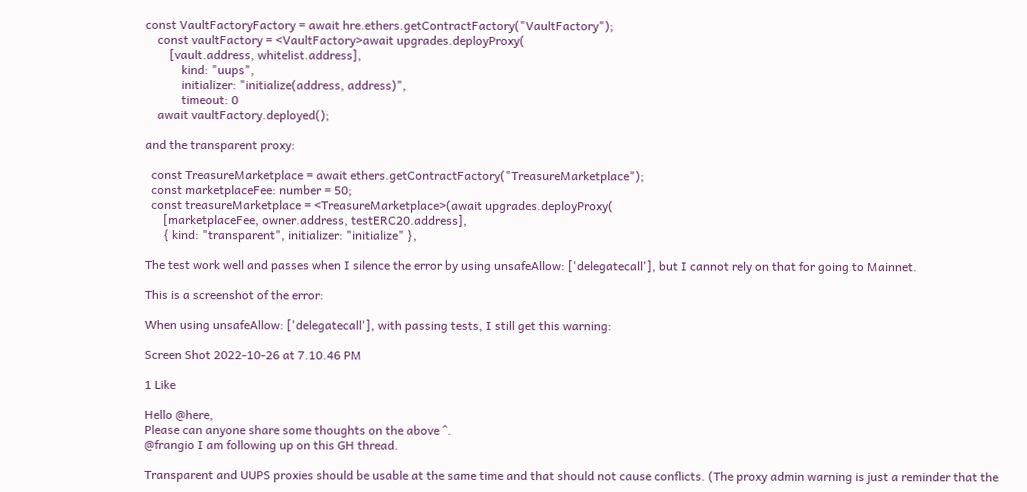const VaultFactoryFactory = await hre.ethers.getContractFactory("VaultFactory");
    const vaultFactory = <VaultFactory>await upgrades.deployProxy(
        [vault.address, whitelist.address],
            kind: "uups",
            initializer: "initialize(address, address)",
            timeout: 0
    await vaultFactory.deployed();

and the transparent proxy:

  const TreasureMarketplace = await ethers.getContractFactory("TreasureMarketplace");
  const marketplaceFee: number = 50;
  const treasureMarketplace = <TreasureMarketplace>(await upgrades.deployProxy(
      [marketplaceFee, owner.address, testERC20.address],
      { kind: "transparent", initializer: "initialize" },

The test work well and passes when I silence the error by using unsafeAllow: ['delegatecall'], but I cannot rely on that for going to Mainnet.

This is a screenshot of the error:

When using unsafeAllow: ['delegatecall'], with passing tests, I still get this warning:

Screen Shot 2022-10-26 at 7.10.46 PM

1 Like

Hello @here,
Please can anyone share some thoughts on the above ^.
@frangio I am following up on this GH thread.

Transparent and UUPS proxies should be usable at the same time and that should not cause conflicts. (The proxy admin warning is just a reminder that the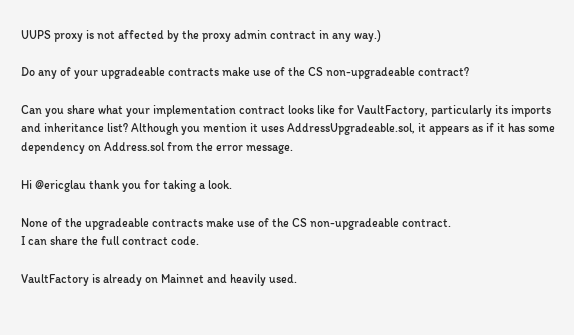UUPS proxy is not affected by the proxy admin contract in any way.)

Do any of your upgradeable contracts make use of the CS non-upgradeable contract?

Can you share what your implementation contract looks like for VaultFactory, particularly its imports and inheritance list? Although you mention it uses AddressUpgradeable.sol, it appears as if it has some dependency on Address.sol from the error message.

Hi @ericglau thank you for taking a look.

None of the upgradeable contracts make use of the CS non-upgradeable contract.
I can share the full contract code.

VaultFactory is already on Mainnet and heavily used.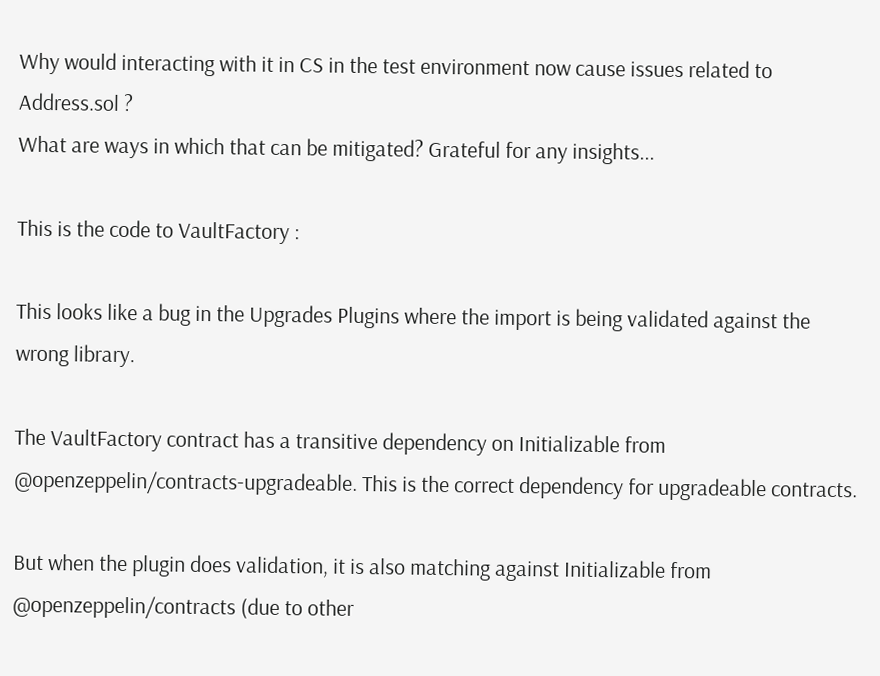Why would interacting with it in CS in the test environment now cause issues related to Address.sol ?
What are ways in which that can be mitigated? Grateful for any insights...

This is the code to VaultFactory :

This looks like a bug in the Upgrades Plugins where the import is being validated against the wrong library.

The VaultFactory contract has a transitive dependency on Initializable from @openzeppelin/contracts-upgradeable. This is the correct dependency for upgradeable contracts.

But when the plugin does validation, it is also matching against Initializable from @openzeppelin/contracts (due to other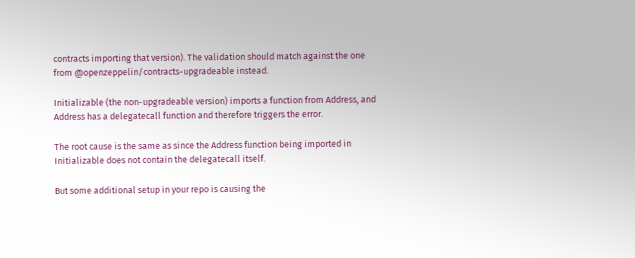contracts importing that version). The validation should match against the one from @openzeppelin/contracts-upgradeable instead.

Initializable (the non-upgradeable version) imports a function from Address, and Address has a delegatecall function and therefore triggers the error.

The root cause is the same as since the Address function being imported in Initializable does not contain the delegatecall itself.

But some additional setup in your repo is causing the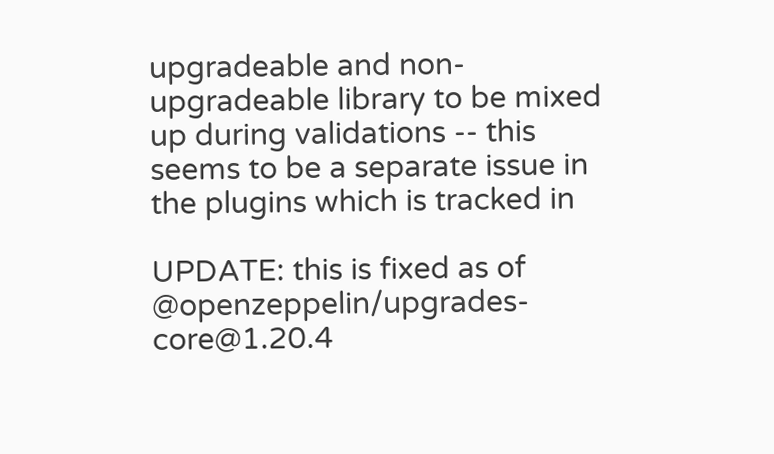upgradeable and non-upgradeable library to be mixed up during validations -- this seems to be a separate issue in the plugins which is tracked in

UPDATE: this is fixed as of @openzeppelin/upgrades-core@1.20.4